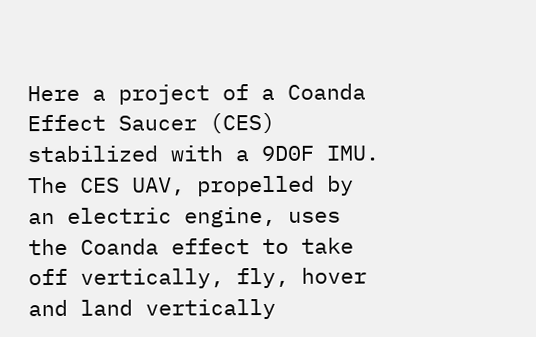Here a project of a Coanda Effect Saucer (CES) stabilized with a 9D0F IMU. The CES UAV, propelled by an electric engine, uses the Coanda effect to take off vertically, fly, hover and land vertically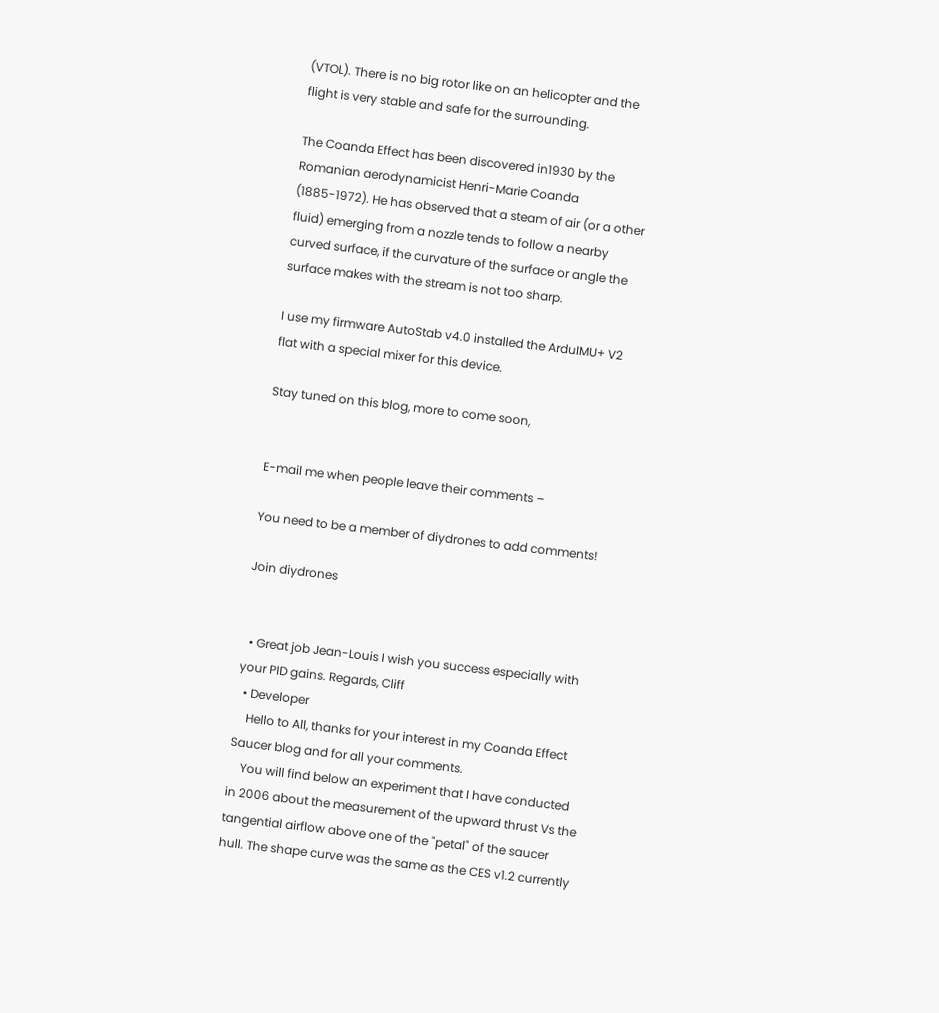(VTOL). There is no big rotor like on an helicopter and the flight is very stable and safe for the surrounding.

The Coanda Effect has been discovered in1930 by the Romanian aerodynamicist Henri-Marie Coanda (1885-1972). He has observed that a steam of air (or a other fluid) emerging from a nozzle tends to follow a nearby curved surface, if the curvature of the surface or angle the surface makes with the stream is not too sharp.

I use my firmware AutoStab v4.0 installed the ArduIMU+ V2 flat with a special mixer for this device.

Stay tuned on this blog, more to come soon,


E-mail me when people leave their comments –

You need to be a member of diydrones to add comments!

Join diydrones


  • Great job Jean-Louis I wish you success especially with your PID gains. Regards, Cliff
  • Developer
    Hello to All, thanks for your interest in my Coanda Effect Saucer blog and for all your comments.
    You will find below an experiment that I have conducted in 2006 about the measurement of the upward thrust Vs the tangential airflow above one of the "petal" of the saucer hull. The shape curve was the same as the CES v1.2 currently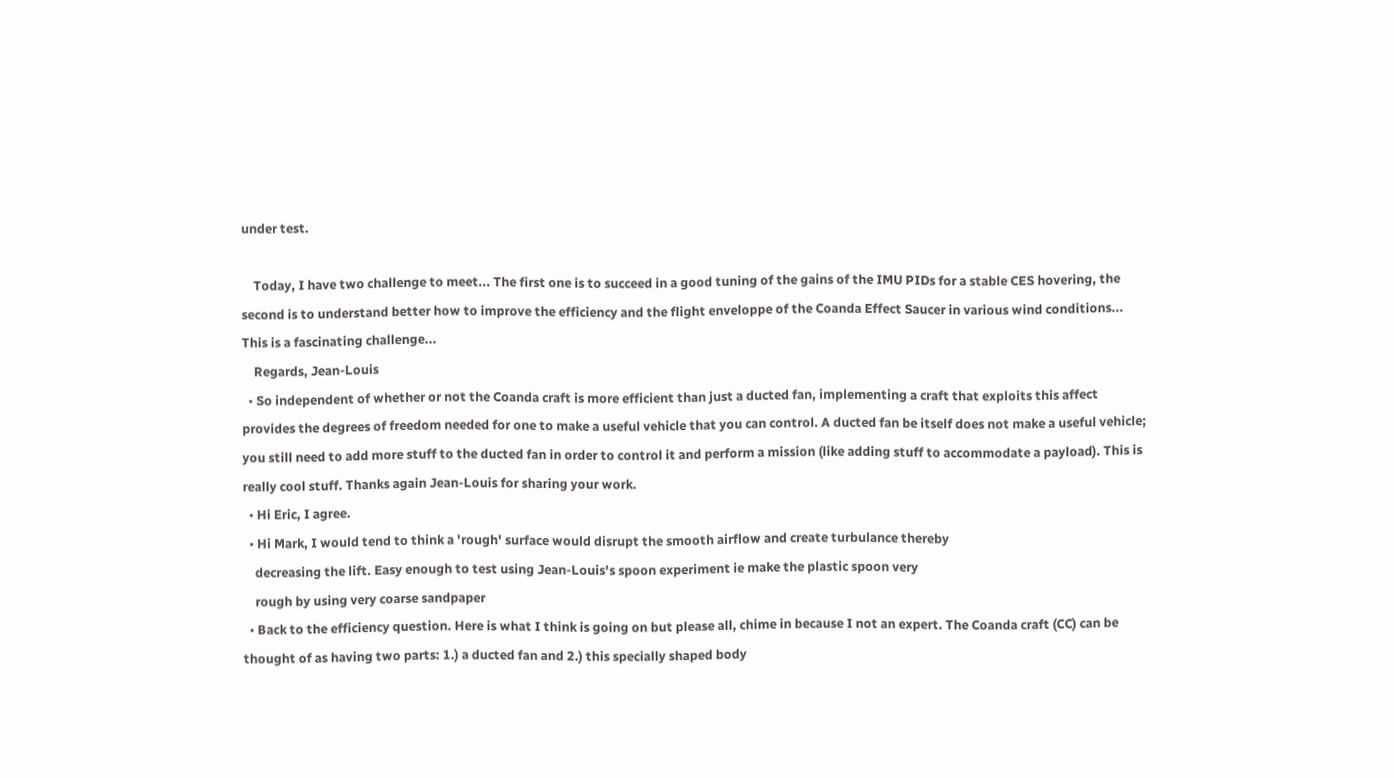under test.

    Today, I have two challenge to meet... The first one is to succeed in a good tuning of the gains of the IMU PIDs for a stable CES hovering, the second is to understand better how to improve the efficiency and the flight enveloppe of the Coanda Effect Saucer in various wind conditions... This is a fascinating challenge...
    Regards, Jean-Louis
  • So independent of whether or not the Coanda craft is more efficient than just a ducted fan, implementing a craft that exploits this affect provides the degrees of freedom needed for one to make a useful vehicle that you can control. A ducted fan be itself does not make a useful vehicle; you still need to add more stuff to the ducted fan in order to control it and perform a mission (like adding stuff to accommodate a payload). This is really cool stuff. Thanks again Jean-Louis for sharing your work.
  • Hi Eric, I agree.
  • Hi Mark, I would tend to think a 'rough' surface would disrupt the smooth airflow and create turbulance thereby
    decreasing the lift. Easy enough to test using Jean-Louis's spoon experiment ie make the plastic spoon very
    rough by using very coarse sandpaper
  • Back to the efficiency question. Here is what I think is going on but please all, chime in because I not an expert. The Coanda craft (CC) can be thought of as having two parts: 1.) a ducted fan and 2.) this specially shaped body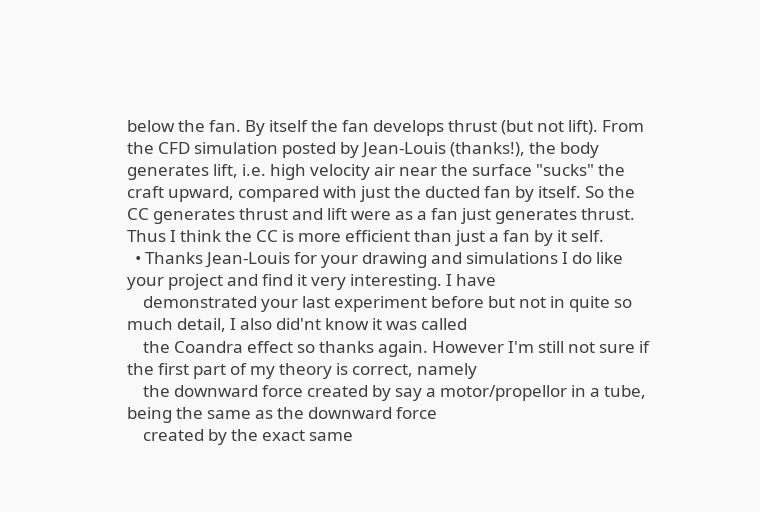below the fan. By itself the fan develops thrust (but not lift). From the CFD simulation posted by Jean-Louis (thanks!), the body generates lift, i.e. high velocity air near the surface "sucks" the craft upward, compared with just the ducted fan by itself. So the CC generates thrust and lift were as a fan just generates thrust. Thus I think the CC is more efficient than just a fan by it self.
  • Thanks Jean-Louis for your drawing and simulations I do like your project and find it very interesting. I have
    demonstrated your last experiment before but not in quite so much detail, I also did'nt know it was called
    the Coandra effect so thanks again. However I'm still not sure if the first part of my theory is correct, namely
    the downward force created by say a motor/propellor in a tube, being the same as the downward force
    created by the exact same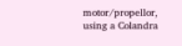motor/propellor, using a Colandra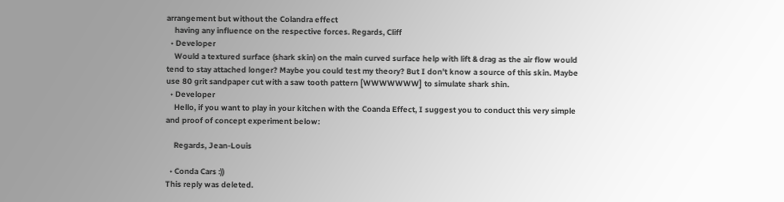arrangement but without the Colandra effect
    having any influence on the respective forces. Regards, Cliff
  • Developer
    Would a textured surface (shark skin) on the main curved surface help with lift & drag as the air flow would tend to stay attached longer? Maybe you could test my theory? But I don't know a source of this skin. Maybe use 80 grit sandpaper cut with a saw tooth pattern [WWWWWWW] to simulate shark shin.
  • Developer
    Hello, if you want to play in your kitchen with the Coanda Effect, I suggest you to conduct this very simple and proof of concept experiment below:

    Regards, Jean-Louis

  • Conda Cars :))
This reply was deleted.